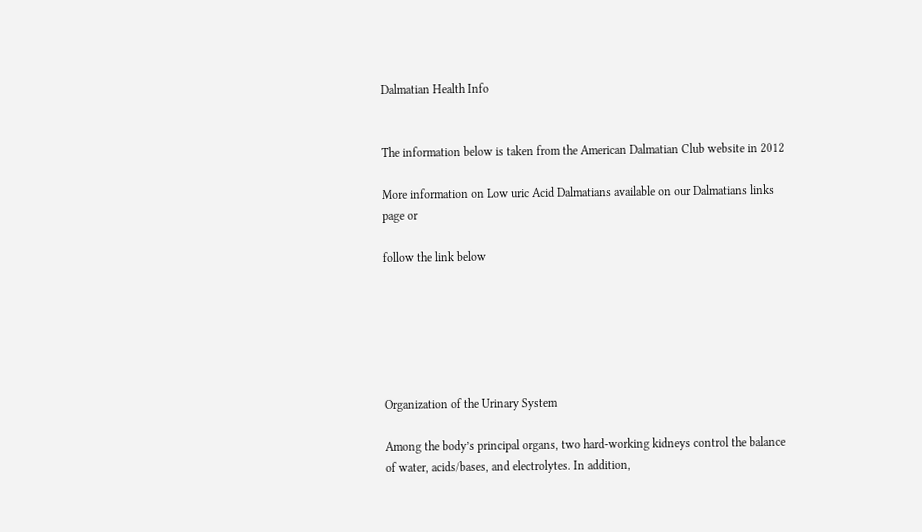Dalmatian Health Info


The information below is taken from the American Dalmatian Club website in 2012

More information on Low uric Acid Dalmatians available on our Dalmatians links page or

follow the link below






Organization of the Urinary System

Among the body’s principal organs, two hard-working kidneys control the balance of water, acids/bases, and electrolytes. In addition,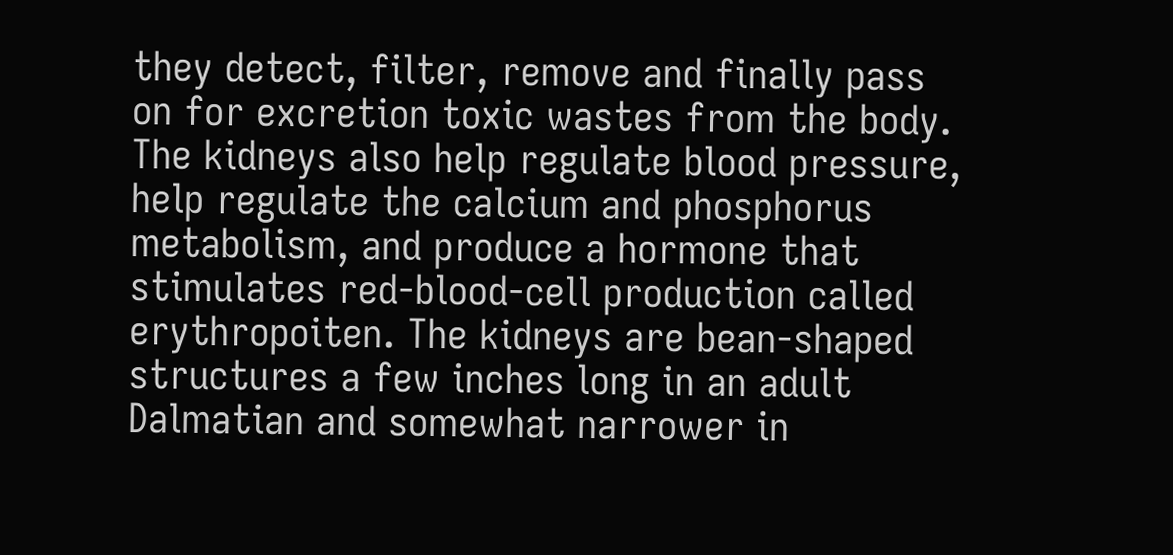they detect, filter, remove and finally pass on for excretion toxic wastes from the body. The kidneys also help regulate blood pressure, help regulate the calcium and phosphorus metabolism, and produce a hormone that stimulates red-blood-cell production called erythropoiten. The kidneys are bean-shaped structures a few inches long in an adult Dalmatian and somewhat narrower in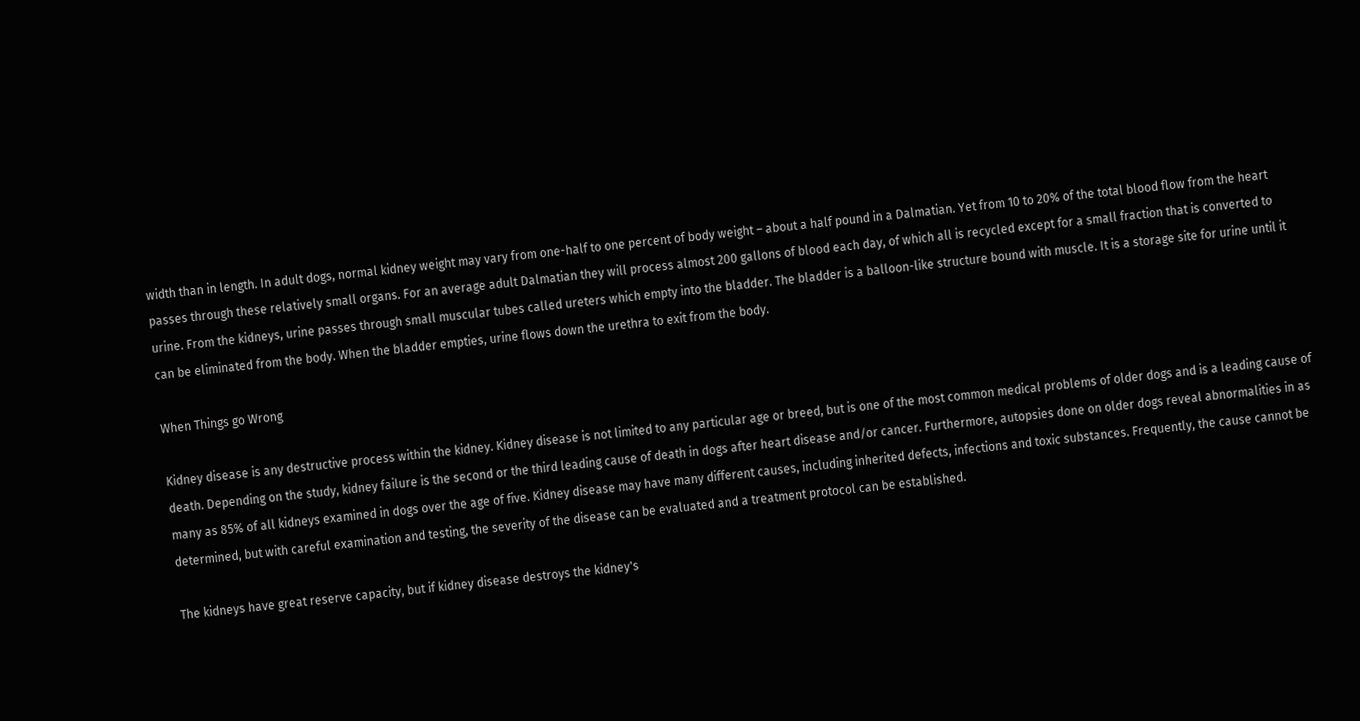width than in length. In adult dogs, normal kidney weight may vary from one-half to one percent of body weight – about a half pound in a Dalmatian. Yet from 10 to 20% of the total blood flow from the heart passes through these relatively small organs. For an average adult Dalmatian they will process almost 200 gallons of blood each day, of which all is recycled except for a small fraction that is converted to urine. From the kidneys, urine passes through small muscular tubes called ureters which empty into the bladder. The bladder is a balloon-like structure bound with muscle. It is a storage site for urine until it can be eliminated from the body. When the bladder empties, urine flows down the urethra to exit from the body.

When Things go Wrong

Kidney disease is any destructive process within the kidney. Kidney disease is not limited to any particular age or breed, but is one of the most common medical problems of older dogs and is a leading cause of death. Depending on the study, kidney failure is the second or the third leading cause of death in dogs after heart disease and/or cancer. Furthermore, autopsies done on older dogs reveal abnormalities in as many as 85% of all kidneys examined in dogs over the age of five. Kidney disease may have many different causes, including inherited defects, infections and toxic substances. Frequently, the cause cannot be determined, but with careful examination and testing, the severity of the disease can be evaluated and a treatment protocol can be established.

The kidneys have great reserve capacity, but if kidney disease destroys the kidney's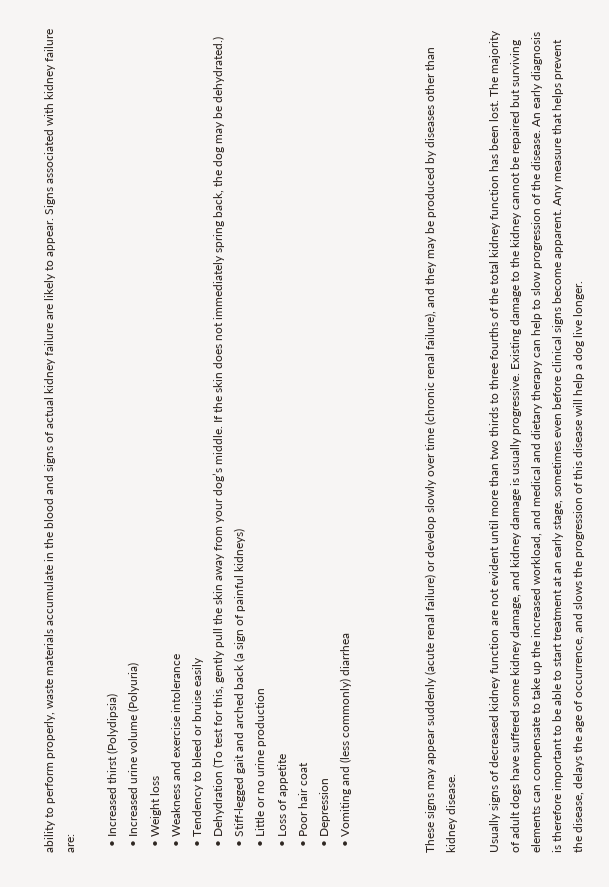ability to perform properly, waste materials accumulate in the blood and signs of actual kidney failure are likely to appear. Signs associated with kidney failure are:

  • Increased thirst (Polydipsia)
  • Increased urine volume (Polyuria)
  • Weight loss
  • Weakness and exercise intolerance
  • Tendency to bleed or bruise easily
  • Dehydration (To test for this, gently pull the skin away from your dog’s middle. If the skin does not immediately spring back, the dog may be dehydrated.)
  • Stiff-legged gait and arched back (a sign of painful kidneys)
  • Little or no urine production
  • Loss of appetite
  • Poor hair coat
  • Depression
  • Vomiting and (less commonly) diarrhea



These signs may appear suddenly (acute renal failure) or develop slowly over time (chronic renal failure), and they may be produced by diseases other than kidney disease.

Usually signs of decreased kidney function are not evident until more than two thirds to three fourths of the total kidney function has been lost. The majority of adult dogs have suffered some kidney damage, and kidney damage is usually progressive. Existing damage to the kidney cannot be repaired but surviving elements can compensate to take up the increased workload, and medical and dietary therapy can help to slow progression of the disease. An early diagnosis is therefore important to be able to start treatment at an early stage, sometimes even before clinical signs become apparent. Any measure that helps prevent the disease, delays the age of occurrence, and slows the progression of this disease will help a dog live longer.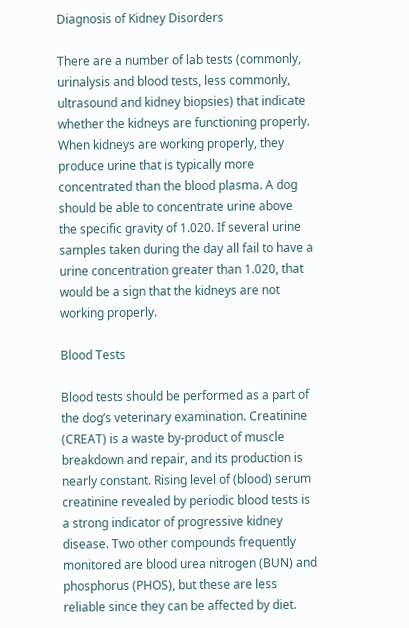Diagnosis of Kidney Disorders

There are a number of lab tests (commonly, urinalysis and blood tests, less commonly, ultrasound and kidney biopsies) that indicate whether the kidneys are functioning properly. When kidneys are working properly, they produce urine that is typically more concentrated than the blood plasma. A dog should be able to concentrate urine above the specific gravity of 1.020. If several urine samples taken during the day all fail to have a urine concentration greater than 1.020, that would be a sign that the kidneys are not working properly.

Blood Tests

Blood tests should be performed as a part of the dog’s veterinary examination. Creatinine (CREAT) is a waste by-product of muscle breakdown and repair, and its production is nearly constant. Rising level of (blood) serum creatinine revealed by periodic blood tests is a strong indicator of progressive kidney disease. Two other compounds frequently monitored are blood urea nitrogen (BUN) and phosphorus (PHOS), but these are less reliable since they can be affected by diet.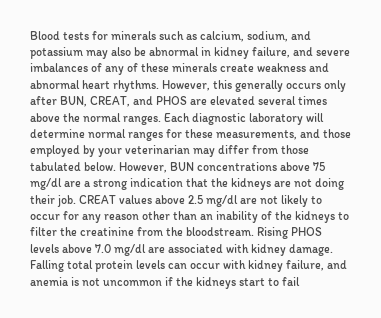Blood tests for minerals such as calcium, sodium, and potassium may also be abnormal in kidney failure, and severe imbalances of any of these minerals create weakness and abnormal heart rhythms. However, this generally occurs only after BUN, CREAT, and PHOS are elevated several times above the normal ranges. Each diagnostic laboratory will determine normal ranges for these measurements, and those employed by your veterinarian may differ from those tabulated below. However, BUN concentrations above 75 mg/dl are a strong indication that the kidneys are not doing their job. CREAT values above 2.5 mg/dl are not likely to occur for any reason other than an inability of the kidneys to filter the creatinine from the bloodstream. Rising PHOS levels above 7.0 mg/dl are associated with kidney damage. Falling total protein levels can occur with kidney failure, and anemia is not uncommon if the kidneys start to fail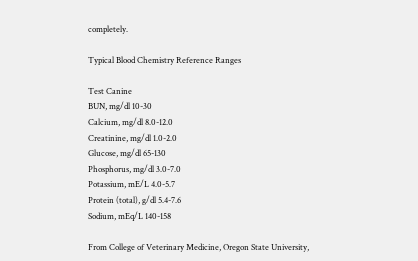completely.

Typical Blood Chemistry Reference Ranges

Test Canine
BUN, mg/dl 10-30
Calcium, mg/dl 8.0-12.0
Creatinine, mg/dl 1.0-2.0
Glucose, mg/dl 65-130
Phosphorus, mg/dl 3.0-7.0
Potassium, mE/L 4.0-5.7
Protein (total), g/dl 5.4-7.6
Sodium, mEq/L 140-158

From College of Veterinary Medicine, Oregon State University,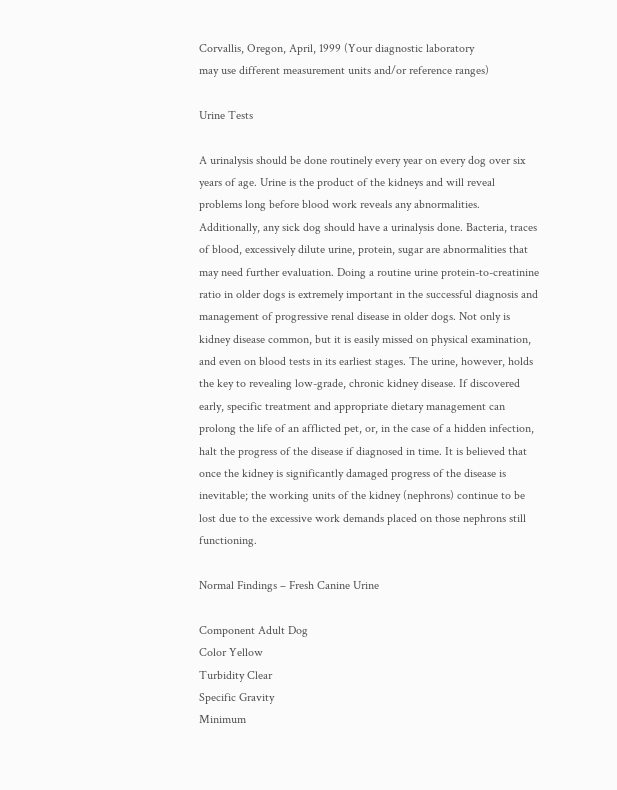Corvallis, Oregon, April, 1999 (Your diagnostic laboratory
may use different measurement units and/or reference ranges)

Urine Tests

A urinalysis should be done routinely every year on every dog over six years of age. Urine is the product of the kidneys and will reveal problems long before blood work reveals any abnormalities. Additionally, any sick dog should have a urinalysis done. Bacteria, traces of blood, excessively dilute urine, protein, sugar are abnormalities that may need further evaluation. Doing a routine urine protein-to-creatinine ratio in older dogs is extremely important in the successful diagnosis and management of progressive renal disease in older dogs. Not only is kidney disease common, but it is easily missed on physical examination, and even on blood tests in its earliest stages. The urine, however, holds the key to revealing low-grade, chronic kidney disease. If discovered early, specific treatment and appropriate dietary management can prolong the life of an afflicted pet, or, in the case of a hidden infection, halt the progress of the disease if diagnosed in time. It is believed that once the kidney is significantly damaged progress of the disease is inevitable; the working units of the kidney (nephrons) continue to be lost due to the excessive work demands placed on those nephrons still functioning.

Normal Findings – Fresh Canine Urine

Component Adult Dog
Color Yellow
Turbidity Clear
Specific Gravity
Minimum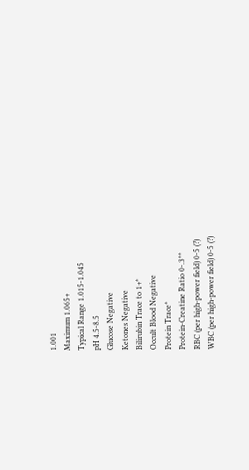1.001
Maximum 1.065+
Typical Range 1.015-1.045
pH 4.5-8.5
Glucose Negative
Ketones Negative
Bilirubin Trace to 1+*
Occult Blood Negative
Protein Trace*
Protein-Creatine Ratio 0-.3**
RBC (per high-power field) 0-5 (?)
WBC (per high-power field) 0-5 (?)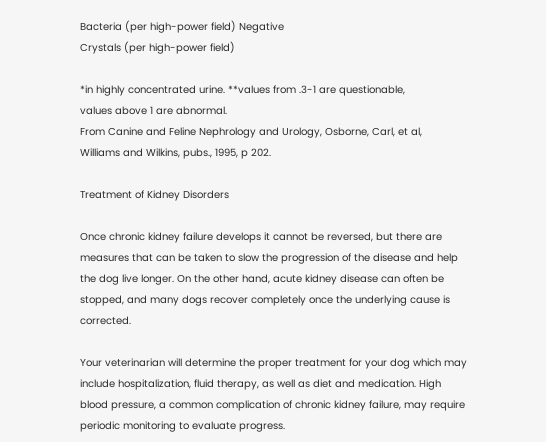Bacteria (per high-power field) Negative
Crystals (per high-power field)

*in highly concentrated urine. **values from .3-1 are questionable,
values above 1 are abnormal.
From Canine and Feline Nephrology and Urology, Osborne, Carl, et al,
Williams and Wilkins, pubs., 1995, p 202.

Treatment of Kidney Disorders

Once chronic kidney failure develops it cannot be reversed, but there are measures that can be taken to slow the progression of the disease and help the dog live longer. On the other hand, acute kidney disease can often be stopped, and many dogs recover completely once the underlying cause is corrected.

Your veterinarian will determine the proper treatment for your dog which may include hospitalization, fluid therapy, as well as diet and medication. High blood pressure, a common complication of chronic kidney failure, may require periodic monitoring to evaluate progress.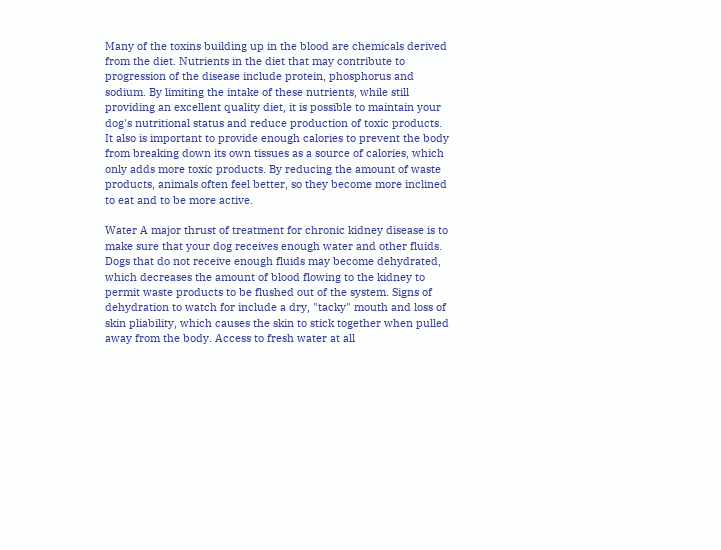Many of the toxins building up in the blood are chemicals derived from the diet. Nutrients in the diet that may contribute to progression of the disease include protein, phosphorus and sodium. By limiting the intake of these nutrients, while still providing an excellent quality diet, it is possible to maintain your dog's nutritional status and reduce production of toxic products. It also is important to provide enough calories to prevent the body from breaking down its own tissues as a source of calories, which only adds more toxic products. By reducing the amount of waste products, animals often feel better, so they become more inclined to eat and to be more active.

Water A major thrust of treatment for chronic kidney disease is to make sure that your dog receives enough water and other fluids. Dogs that do not receive enough fluids may become dehydrated, which decreases the amount of blood flowing to the kidney to permit waste products to be flushed out of the system. Signs of dehydration to watch for include a dry, "tacky" mouth and loss of skin pliability, which causes the skin to stick together when pulled away from the body. Access to fresh water at all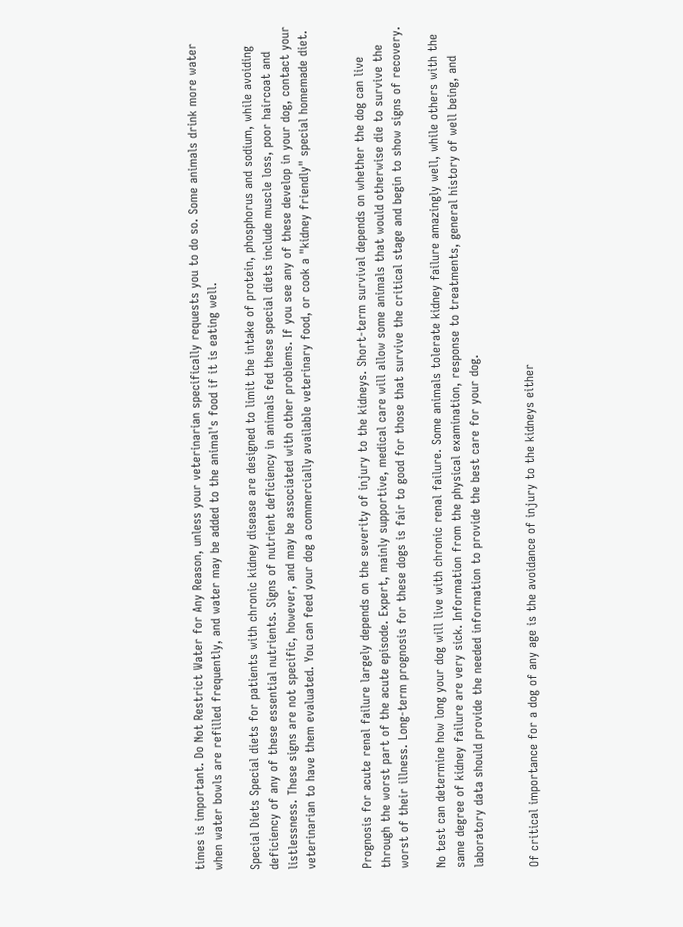times is important. Do Not Restrict Water for Any Reason, unless your veterinarian specifically requests you to do so. Some animals drink more water when water bowls are refilled frequently, and water may be added to the animal's food if it is eating well.

Special Diets Special diets for patients with chronic kidney disease are designed to limit the intake of protein, phosphorus and sodium, while avoiding deficiency of any of these essential nutrients. Signs of nutrient deficiency in animals fed these special diets include muscle loss, poor haircoat and listlessness. These signs are not specific, however, and may be associated with other problems. If you see any of these develop in your dog, contact your veterinarian to have them evaluated. You can feed your dog a commercially available veterinary food, or cook a "kidney friendly" special homemade diet.


Prognosis for acute renal failure largely depends on the severity of injury to the kidneys. Short-term survival depends on whether the dog can live through the worst part of the acute episode. Expert, mainly supportive, medical care will allow some animals that would otherwise die to survive the worst of their illness. Long-term prognosis for these dogs is fair to good for those that survive the critical stage and begin to show signs of recovery.

No test can determine how long your dog will live with chronic renal failure. Some animals tolerate kidney failure amazingly well, while others with the same degree of kidney failure are very sick. Information from the physical examination, response to treatments, general history of well being, and laboratory data should provide the needed information to provide the best care for your dog.


Of critical importance for a dog of any age is the avoidance of injury to the kidneys either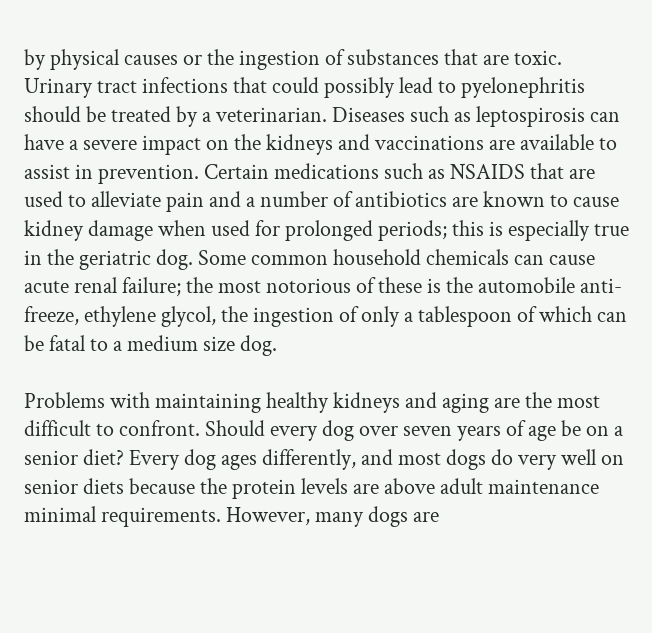by physical causes or the ingestion of substances that are toxic. Urinary tract infections that could possibly lead to pyelonephritis should be treated by a veterinarian. Diseases such as leptospirosis can have a severe impact on the kidneys and vaccinations are available to assist in prevention. Certain medications such as NSAIDS that are used to alleviate pain and a number of antibiotics are known to cause kidney damage when used for prolonged periods; this is especially true in the geriatric dog. Some common household chemicals can cause acute renal failure; the most notorious of these is the automobile anti-freeze, ethylene glycol, the ingestion of only a tablespoon of which can be fatal to a medium size dog.

Problems with maintaining healthy kidneys and aging are the most difficult to confront. Should every dog over seven years of age be on a senior diet? Every dog ages differently, and most dogs do very well on senior diets because the protein levels are above adult maintenance minimal requirements. However, many dogs are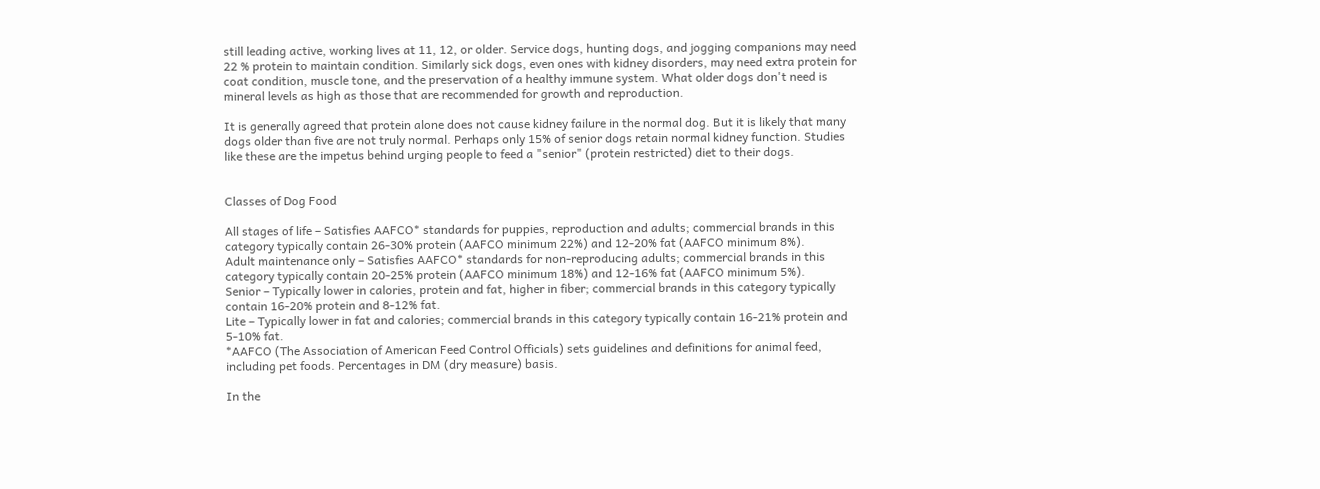still leading active, working lives at 11, 12, or older. Service dogs, hunting dogs, and jogging companions may need 22 % protein to maintain condition. Similarly sick dogs, even ones with kidney disorders, may need extra protein for coat condition, muscle tone, and the preservation of a healthy immune system. What older dogs don't need is mineral levels as high as those that are recommended for growth and reproduction.

It is generally agreed that protein alone does not cause kidney failure in the normal dog. But it is likely that many dogs older than five are not truly normal. Perhaps only 15% of senior dogs retain normal kidney function. Studies like these are the impetus behind urging people to feed a "senior" (protein restricted) diet to their dogs.


Classes of Dog Food

All stages of life – Satisfies AAFCO* standards for puppies, reproduction and adults; commercial brands in this category typically contain 26-30% protein (AAFCO minimum 22%) and 12-20% fat (AAFCO minimum 8%).
Adult maintenance only – Satisfies AAFCO* standards for non-reproducing adults; commercial brands in this category typically contain 20-25% protein (AAFCO minimum 18%) and 12-16% fat (AAFCO minimum 5%).
Senior – Typically lower in calories, protein and fat, higher in fiber; commercial brands in this category typically contain 16-20% protein and 8-12% fat.
Lite – Typically lower in fat and calories; commercial brands in this category typically contain 16-21% protein and 5-10% fat.
*AAFCO (The Association of American Feed Control Officials) sets guidelines and definitions for animal feed, including pet foods. Percentages in DM (dry measure) basis.

In the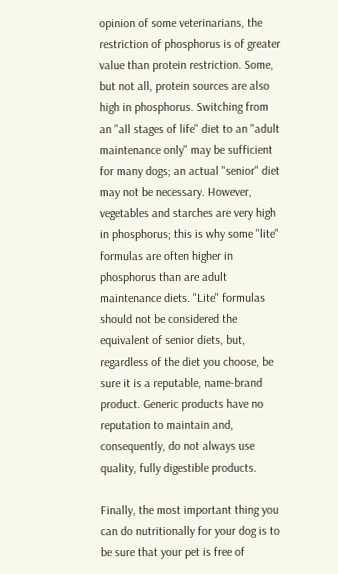opinion of some veterinarians, the restriction of phosphorus is of greater value than protein restriction. Some, but not all, protein sources are also high in phosphorus. Switching from an "all stages of life" diet to an "adult maintenance only" may be sufficient for many dogs; an actual "senior" diet may not be necessary. However, vegetables and starches are very high in phosphorus; this is why some "lite" formulas are often higher in phosphorus than are adult maintenance diets. "Lite" formulas should not be considered the equivalent of senior diets, but, regardless of the diet you choose, be sure it is a reputable, name-brand product. Generic products have no reputation to maintain and, consequently, do not always use quality, fully digestible products.

Finally, the most important thing you can do nutritionally for your dog is to be sure that your pet is free of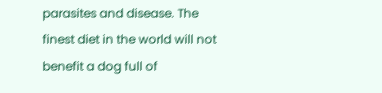parasites and disease. The finest diet in the world will not benefit a dog full of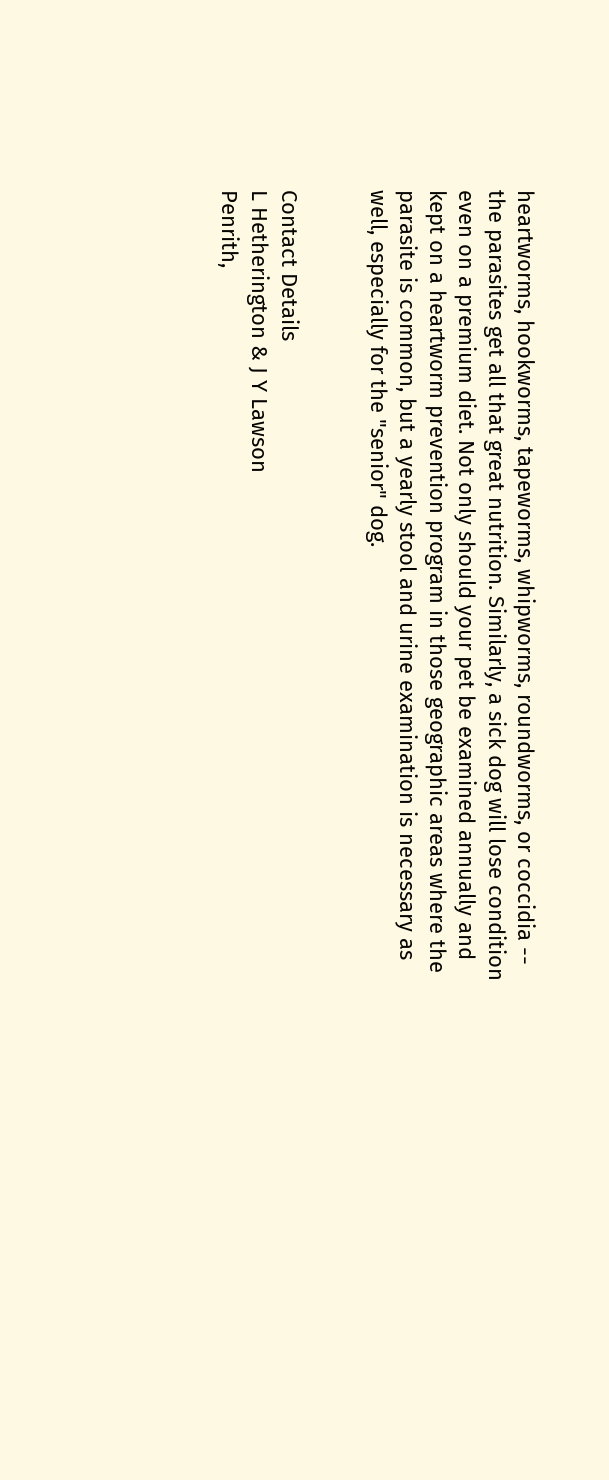heartworms, hookworms, tapeworms, whipworms, roundworms, or coccidia -- the parasites get all that great nutrition. Similarly, a sick dog will lose condition even on a premium diet. Not only should your pet be examined annually and kept on a heartworm prevention program in those geographic areas where the parasite is common, but a yearly stool and urine examination is necessary as well, especially for the "senior" dog.


Contact Details
L Hetherington & J Y Lawson
Penrith,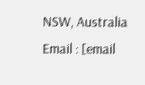NSW, Australia
Email : [email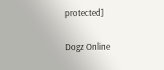protected]

Dogz Online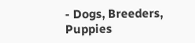- Dogs, Breeders, Puppies